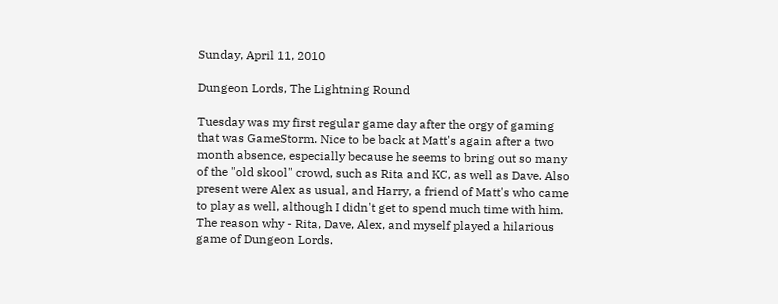Sunday, April 11, 2010

Dungeon Lords, The Lightning Round

Tuesday was my first regular game day after the orgy of gaming that was GameStorm. Nice to be back at Matt's again after a two month absence, especially because he seems to bring out so many of the "old skool" crowd, such as Rita and KC, as well as Dave. Also present were Alex as usual, and Harry, a friend of Matt's who came to play as well, although I didn't get to spend much time with him. The reason why - Rita, Dave, Alex, and myself played a hilarious game of Dungeon Lords.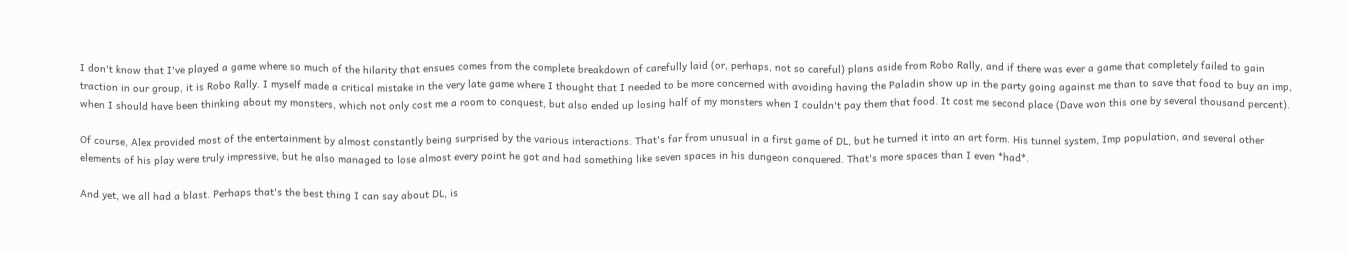I don't know that I've played a game where so much of the hilarity that ensues comes from the complete breakdown of carefully laid (or, perhaps, not so careful) plans aside from Robo Rally, and if there was ever a game that completely failed to gain traction in our group, it is Robo Rally. I myself made a critical mistake in the very late game where I thought that I needed to be more concerned with avoiding having the Paladin show up in the party going against me than to save that food to buy an imp, when I should have been thinking about my monsters, which not only cost me a room to conquest, but also ended up losing half of my monsters when I couldn't pay them that food. It cost me second place (Dave won this one by several thousand percent).

Of course, Alex provided most of the entertainment by almost constantly being surprised by the various interactions. That's far from unusual in a first game of DL, but he turned it into an art form. His tunnel system, Imp population, and several other elements of his play were truly impressive, but he also managed to lose almost every point he got and had something like seven spaces in his dungeon conquered. That's more spaces than I even *had*.

And yet, we all had a blast. Perhaps that's the best thing I can say about DL, is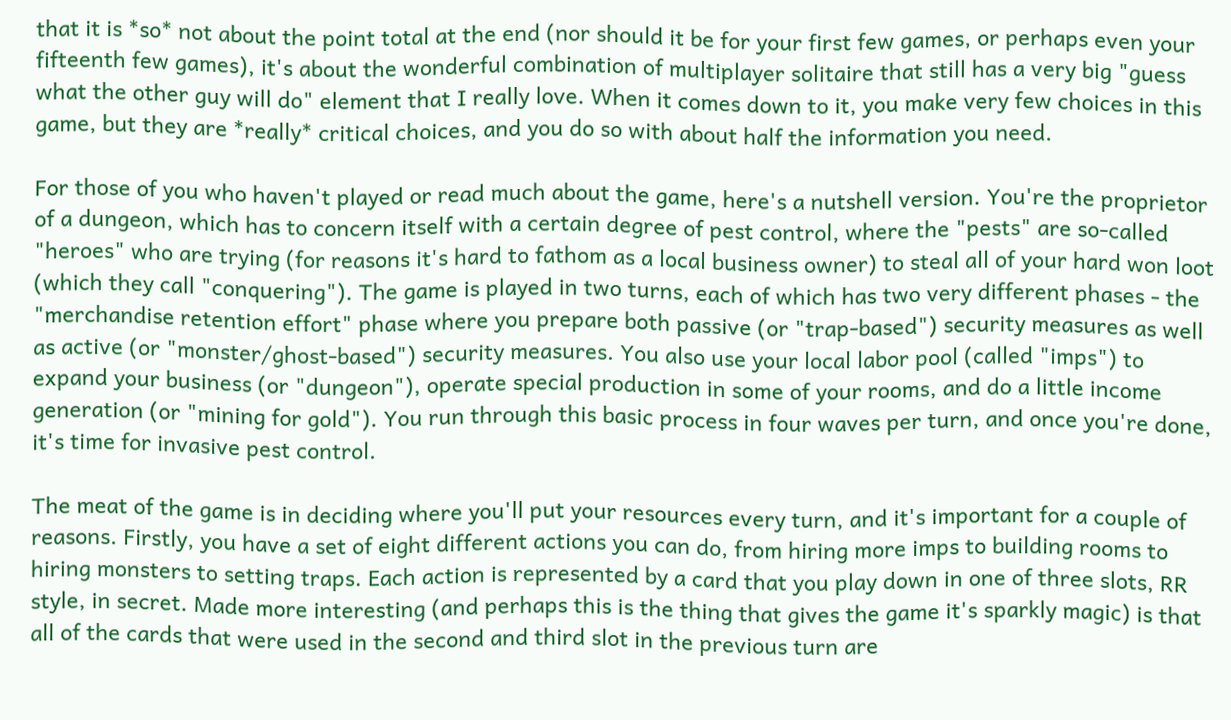that it is *so* not about the point total at the end (nor should it be for your first few games, or perhaps even your fifteenth few games), it's about the wonderful combination of multiplayer solitaire that still has a very big "guess what the other guy will do" element that I really love. When it comes down to it, you make very few choices in this game, but they are *really* critical choices, and you do so with about half the information you need.

For those of you who haven't played or read much about the game, here's a nutshell version. You're the proprietor of a dungeon, which has to concern itself with a certain degree of pest control, where the "pests" are so-called "heroes" who are trying (for reasons it's hard to fathom as a local business owner) to steal all of your hard won loot (which they call "conquering"). The game is played in two turns, each of which has two very different phases - the "merchandise retention effort" phase where you prepare both passive (or "trap-based") security measures as well as active (or "monster/ghost-based") security measures. You also use your local labor pool (called "imps") to expand your business (or "dungeon"), operate special production in some of your rooms, and do a little income generation (or "mining for gold"). You run through this basic process in four waves per turn, and once you're done, it's time for invasive pest control.

The meat of the game is in deciding where you'll put your resources every turn, and it's important for a couple of reasons. Firstly, you have a set of eight different actions you can do, from hiring more imps to building rooms to hiring monsters to setting traps. Each action is represented by a card that you play down in one of three slots, RR style, in secret. Made more interesting (and perhaps this is the thing that gives the game it's sparkly magic) is that all of the cards that were used in the second and third slot in the previous turn are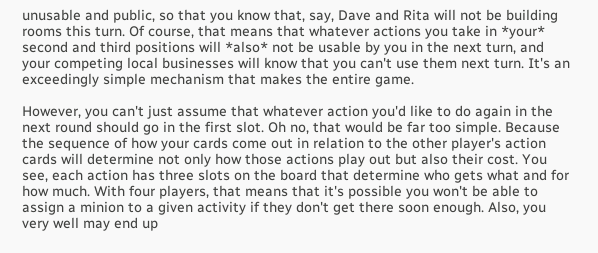unusable and public, so that you know that, say, Dave and Rita will not be building rooms this turn. Of course, that means that whatever actions you take in *your* second and third positions will *also* not be usable by you in the next turn, and your competing local businesses will know that you can't use them next turn. It's an exceedingly simple mechanism that makes the entire game.

However, you can't just assume that whatever action you'd like to do again in the next round should go in the first slot. Oh no, that would be far too simple. Because the sequence of how your cards come out in relation to the other player's action cards will determine not only how those actions play out but also their cost. You see, each action has three slots on the board that determine who gets what and for how much. With four players, that means that it's possible you won't be able to assign a minion to a given activity if they don't get there soon enough. Also, you very well may end up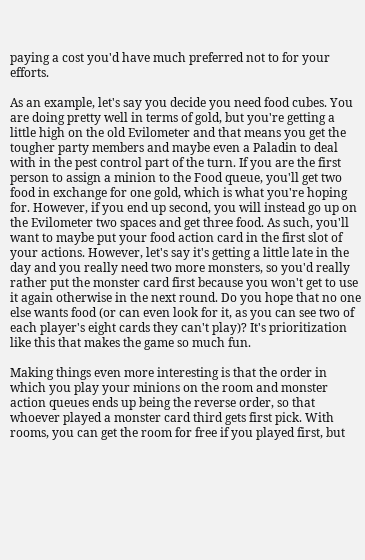paying a cost you'd have much preferred not to for your efforts.

As an example, let's say you decide you need food cubes. You are doing pretty well in terms of gold, but you're getting a little high on the old Evilometer and that means you get the tougher party members and maybe even a Paladin to deal with in the pest control part of the turn. If you are the first person to assign a minion to the Food queue, you'll get two food in exchange for one gold, which is what you're hoping for. However, if you end up second, you will instead go up on the Evilometer two spaces and get three food. As such, you'll want to maybe put your food action card in the first slot of your actions. However, let's say it's getting a little late in the day and you really need two more monsters, so you'd really rather put the monster card first because you won't get to use it again otherwise in the next round. Do you hope that no one else wants food (or can even look for it, as you can see two of each player's eight cards they can't play)? It's prioritization like this that makes the game so much fun.

Making things even more interesting is that the order in which you play your minions on the room and monster action queues ends up being the reverse order, so that whoever played a monster card third gets first pick. With rooms, you can get the room for free if you played first, but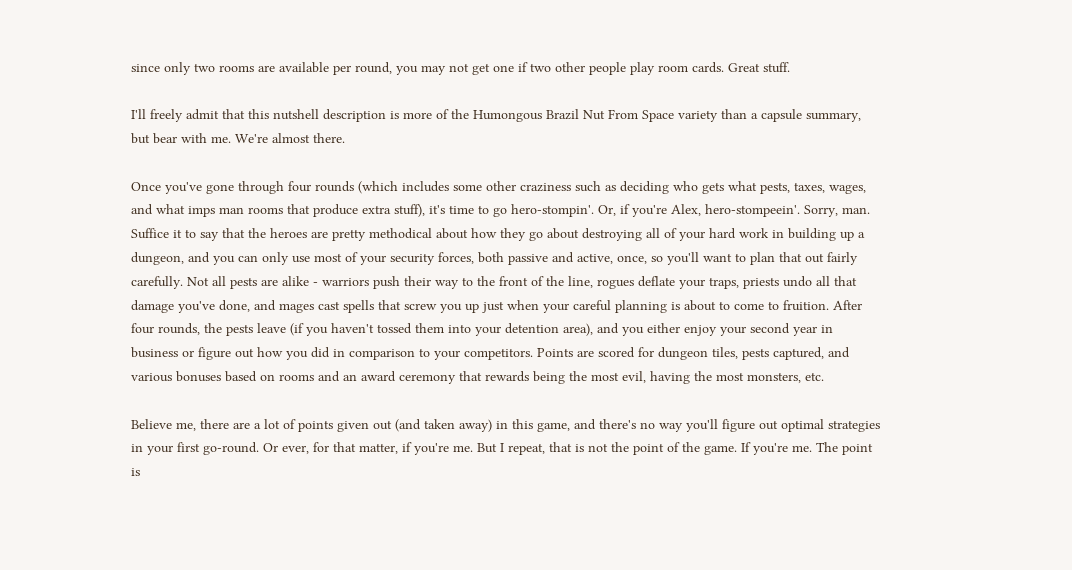since only two rooms are available per round, you may not get one if two other people play room cards. Great stuff.

I'll freely admit that this nutshell description is more of the Humongous Brazil Nut From Space variety than a capsule summary, but bear with me. We're almost there.

Once you've gone through four rounds (which includes some other craziness such as deciding who gets what pests, taxes, wages, and what imps man rooms that produce extra stuff), it's time to go hero-stompin'. Or, if you're Alex, hero-stompeein'. Sorry, man. Suffice it to say that the heroes are pretty methodical about how they go about destroying all of your hard work in building up a dungeon, and you can only use most of your security forces, both passive and active, once, so you'll want to plan that out fairly carefully. Not all pests are alike - warriors push their way to the front of the line, rogues deflate your traps, priests undo all that damage you've done, and mages cast spells that screw you up just when your careful planning is about to come to fruition. After four rounds, the pests leave (if you haven't tossed them into your detention area), and you either enjoy your second year in business or figure out how you did in comparison to your competitors. Points are scored for dungeon tiles, pests captured, and various bonuses based on rooms and an award ceremony that rewards being the most evil, having the most monsters, etc.

Believe me, there are a lot of points given out (and taken away) in this game, and there's no way you'll figure out optimal strategies in your first go-round. Or ever, for that matter, if you're me. But I repeat, that is not the point of the game. If you're me. The point is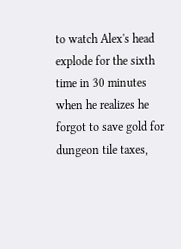to watch Alex's head explode for the sixth time in 30 minutes when he realizes he forgot to save gold for dungeon tile taxes,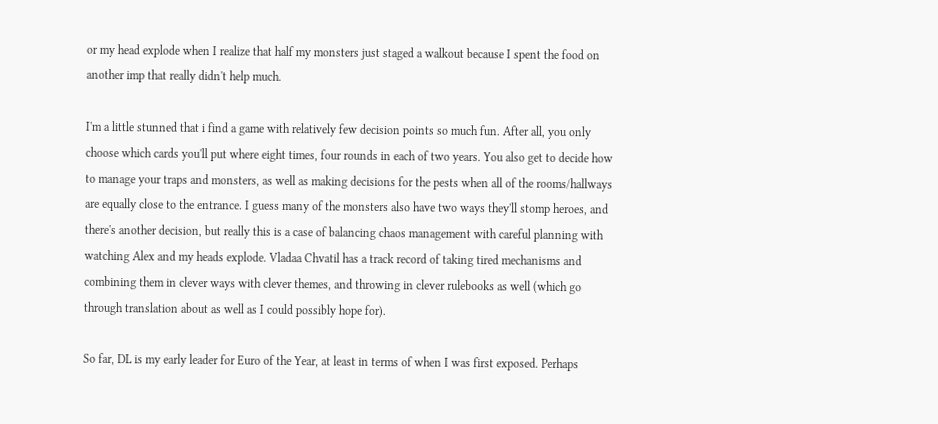or my head explode when I realize that half my monsters just staged a walkout because I spent the food on another imp that really didn't help much.

I'm a little stunned that i find a game with relatively few decision points so much fun. After all, you only choose which cards you'll put where eight times, four rounds in each of two years. You also get to decide how to manage your traps and monsters, as well as making decisions for the pests when all of the rooms/hallways are equally close to the entrance. I guess many of the monsters also have two ways they'll stomp heroes, and there's another decision, but really this is a case of balancing chaos management with careful planning with watching Alex and my heads explode. Vladaa Chvatil has a track record of taking tired mechanisms and combining them in clever ways with clever themes, and throwing in clever rulebooks as well (which go through translation about as well as I could possibly hope for).

So far, DL is my early leader for Euro of the Year, at least in terms of when I was first exposed. Perhaps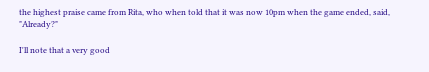the highest praise came from Rita, who when told that it was now 10pm when the game ended, said, "Already?"

I'll note that a very good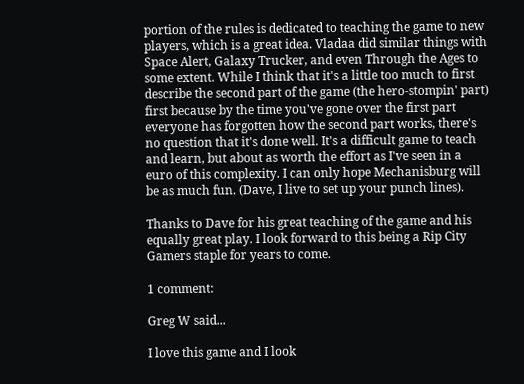portion of the rules is dedicated to teaching the game to new players, which is a great idea. Vladaa did similar things with Space Alert, Galaxy Trucker, and even Through the Ages to some extent. While I think that it's a little too much to first describe the second part of the game (the hero-stompin' part) first because by the time you've gone over the first part everyone has forgotten how the second part works, there's no question that it's done well. It's a difficult game to teach and learn, but about as worth the effort as I've seen in a euro of this complexity. I can only hope Mechanisburg will be as much fun. (Dave, I live to set up your punch lines).

Thanks to Dave for his great teaching of the game and his equally great play. I look forward to this being a Rip City Gamers staple for years to come.

1 comment:

Greg W said...

I love this game and I look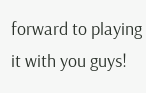forward to playing it with you guys!